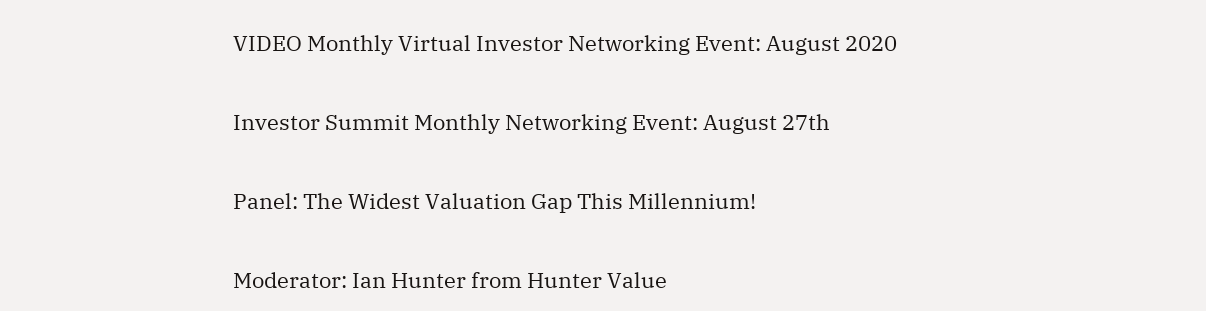VIDEO Monthly Virtual Investor Networking Event: August 2020

Investor Summit Monthly Networking Event: August 27th

Panel: The Widest Valuation Gap This Millennium!

Moderator: Ian Hunter from Hunter Value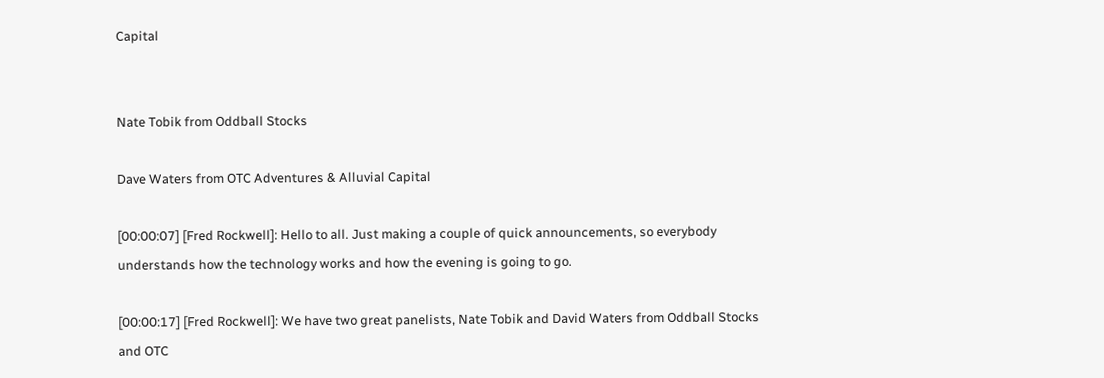Capital


Nate Tobik from Oddball Stocks

Dave Waters from OTC Adventures & Alluvial Capital

[00:00:07] [Fred Rockwell]: Hello to all. Just making a couple of quick announcements, so everybody understands how the technology works and how the evening is going to go.

[00:00:17] [Fred Rockwell]: We have two great panelists, Nate Tobik and David Waters from Oddball Stocks and OTC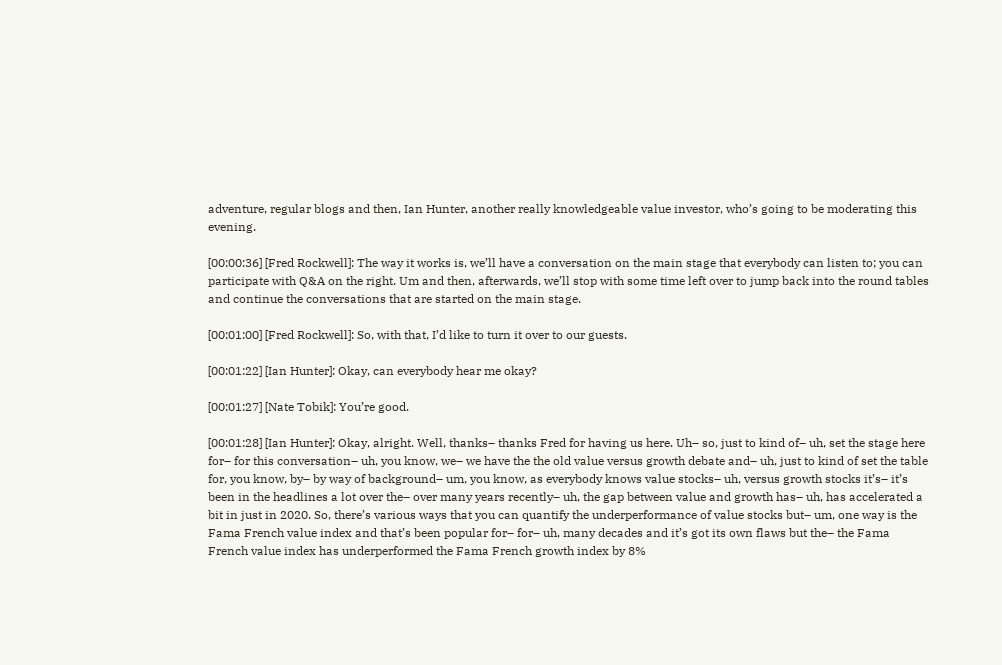adventure, regular blogs and then, Ian Hunter, another really knowledgeable value investor, who’s going to be moderating this evening.

[00:00:36] [Fred Rockwell]: The way it works is, we’ll have a conversation on the main stage that everybody can listen to; you can participate with Q&A on the right. Um and then, afterwards, we’ll stop with some time left over to jump back into the round tables and continue the conversations that are started on the main stage.

[00:01:00] [Fred Rockwell]: So, with that, I’d like to turn it over to our guests.

[00:01:22] [Ian Hunter]: Okay, can everybody hear me okay?

[00:01:27] [Nate Tobik]: You’re good.

[00:01:28] [Ian Hunter]: Okay, alright. Well, thanks– thanks Fred for having us here. Uh– so, just to kind of– uh, set the stage here for– for this conversation– uh, you know, we– we have the the old value versus growth debate and– uh, just to kind of set the table for, you know, by– by way of background– um, you know, as everybody knows value stocks– uh, versus growth stocks it’s– it’s been in the headlines a lot over the– over many years recently– uh, the gap between value and growth has– uh, has accelerated a bit in just in 2020. So, there’s various ways that you can quantify the underperformance of value stocks but– um, one way is the Fama French value index and that’s been popular for– for– uh, many decades and it’s got its own flaws but the– the Fama French value index has underperformed the Fama French growth index by 8%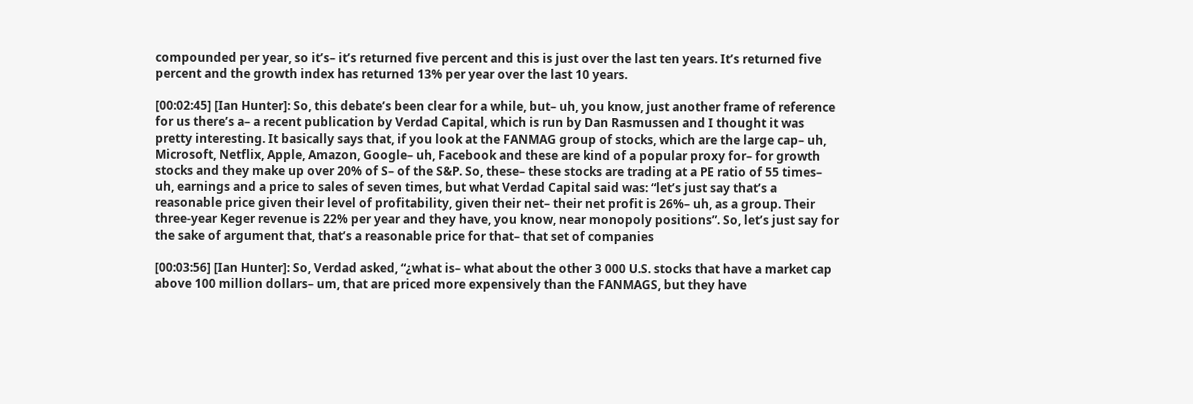compounded per year, so it’s– it’s returned five percent and this is just over the last ten years. It’s returned five percent and the growth index has returned 13% per year over the last 10 years.

[00:02:45] [Ian Hunter]: So, this debate’s been clear for a while, but– uh, you know, just another frame of reference for us there’s a– a recent publication by Verdad Capital, which is run by Dan Rasmussen and I thought it was pretty interesting. It basically says that, if you look at the FANMAG group of stocks, which are the large cap– uh, Microsoft, Netflix, Apple, Amazon, Google– uh, Facebook and these are kind of a popular proxy for– for growth stocks and they make up over 20% of S– of the S&P. So, these– these stocks are trading at a PE ratio of 55 times– uh, earnings and a price to sales of seven times, but what Verdad Capital said was: “let’s just say that’s a reasonable price given their level of profitability, given their net– their net profit is 26%– uh, as a group. Their three-year Keger revenue is 22% per year and they have, you know, near monopoly positions”. So, let’s just say for the sake of argument that, that’s a reasonable price for that– that set of companies

[00:03:56] [Ian Hunter]: So, Verdad asked, “¿what is– what about the other 3 000 U.S. stocks that have a market cap above 100 million dollars– um, that are priced more expensively than the FANMAGS, but they have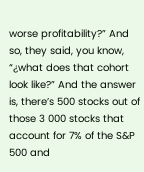worse profitability?” And so, they said, you know, “¿what does that cohort look like?” And the answer is, there’s 500 stocks out of those 3 000 stocks that account for 7% of the S&P 500 and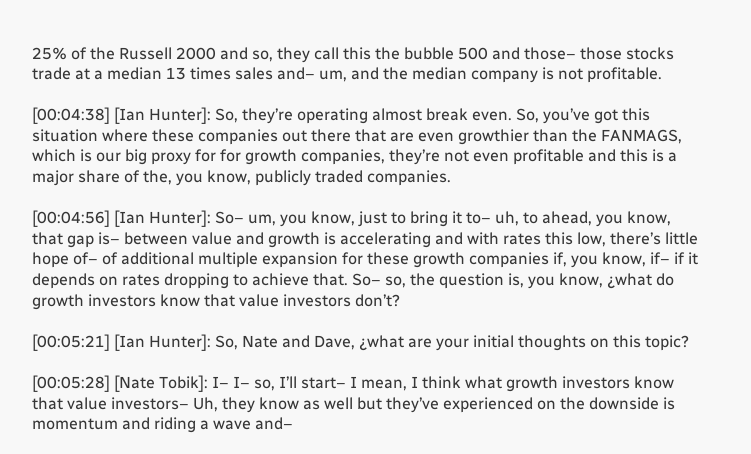25% of the Russell 2000 and so, they call this the bubble 500 and those– those stocks trade at a median 13 times sales and– um, and the median company is not profitable.

[00:04:38] [Ian Hunter]: So, they’re operating almost break even. So, you’ve got this situation where these companies out there that are even growthier than the FANMAGS, which is our big proxy for for growth companies, they’re not even profitable and this is a major share of the, you know, publicly traded companies.

[00:04:56] [Ian Hunter]: So– um, you know, just to bring it to– uh, to ahead, you know, that gap is– between value and growth is accelerating and with rates this low, there’s little hope of– of additional multiple expansion for these growth companies if, you know, if– if it depends on rates dropping to achieve that. So– so, the question is, you know, ¿what do growth investors know that value investors don’t?

[00:05:21] [Ian Hunter]: So, Nate and Dave, ¿what are your initial thoughts on this topic?

[00:05:28] [Nate Tobik]: I– I– so, I’ll start– I mean, I think what growth investors know that value investors– Uh, they know as well but they’ve experienced on the downside is momentum and riding a wave and–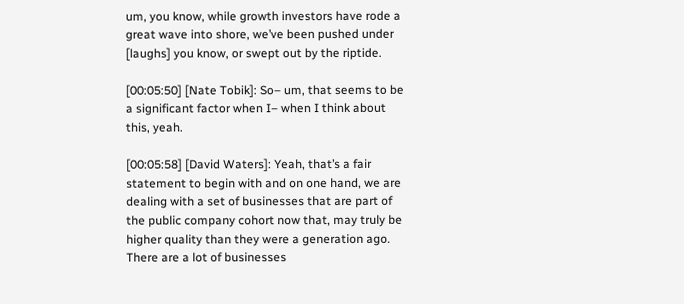um, you know, while growth investors have rode a great wave into shore, we’ve been pushed under [laughs] you know, or swept out by the riptide.

[00:05:50] [Nate Tobik]: So– um, that seems to be a significant factor when I– when I think about this, yeah.

[00:05:58] [David Waters]: Yeah, that’s a fair statement to begin with and on one hand, we are dealing with a set of businesses that are part of the public company cohort now that, may truly be higher quality than they were a generation ago. There are a lot of businesses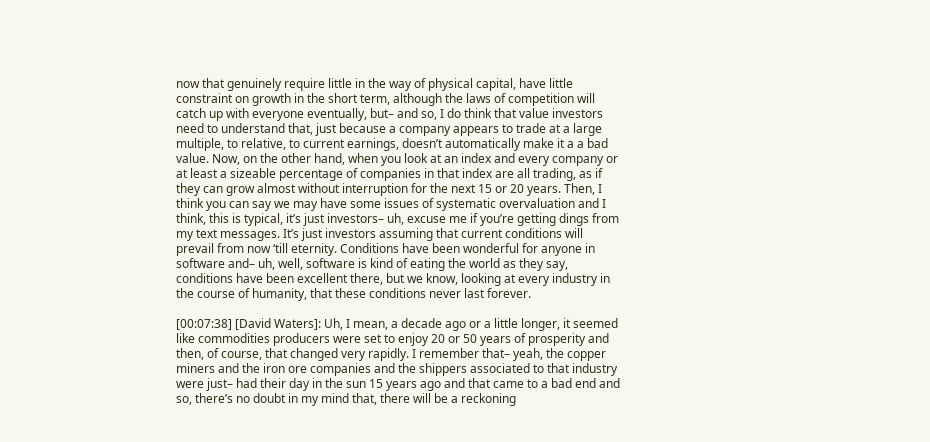now that genuinely require little in the way of physical capital, have little constraint on growth in the short term, although the laws of competition will catch up with everyone eventually, but– and so, I do think that value investors need to understand that, just because a company appears to trade at a large multiple, to relative, to current earnings, doesn’t automatically make it a a bad value. Now, on the other hand, when you look at an index and every company or at least a sizeable percentage of companies in that index are all trading, as if they can grow almost without interruption for the next 15 or 20 years. Then, I think you can say we may have some issues of systematic overvaluation and I think, this is typical, it’s just investors– uh, excuse me if you’re getting dings from my text messages. It’s just investors assuming that current conditions will prevail from now ‘till eternity. Conditions have been wonderful for anyone in software and– uh, well, software is kind of eating the world as they say, conditions have been excellent there, but we know, looking at every industry in the course of humanity, that these conditions never last forever.

[00:07:38] [David Waters]: Uh, I mean, a decade ago or a little longer, it seemed like commodities producers were set to enjoy 20 or 50 years of prosperity and then, of course, that changed very rapidly. I remember that– yeah, the copper miners and the iron ore companies and the shippers associated to that industry were just– had their day in the sun 15 years ago and that came to a bad end and so, there’s no doubt in my mind that, there will be a reckoning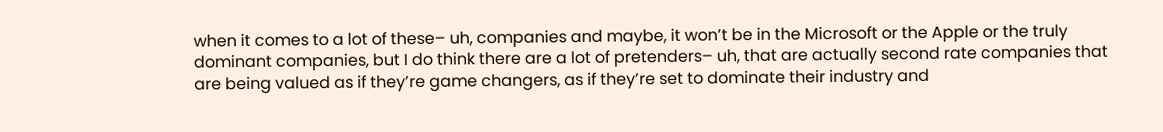when it comes to a lot of these– uh, companies and maybe, it won’t be in the Microsoft or the Apple or the truly dominant companies, but I do think there are a lot of pretenders– uh, that are actually second rate companies that are being valued as if they’re game changers, as if they’re set to dominate their industry and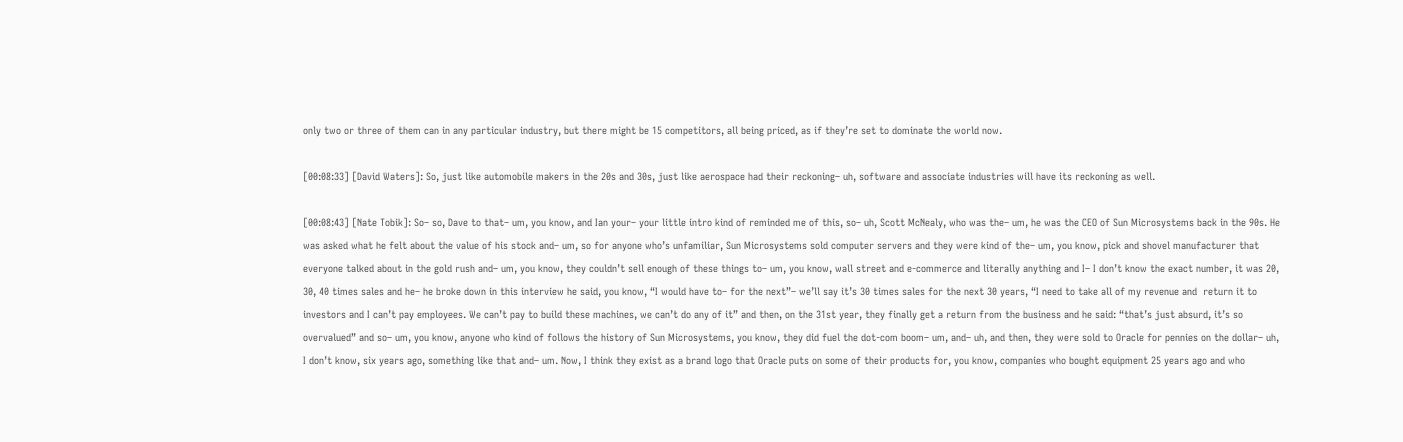only two or three of them can in any particular industry, but there might be 15 competitors, all being priced, as if they’re set to dominate the world now.

[00:08:33] [David Waters]: So, just like automobile makers in the 20s and 30s, just like aerospace had their reckoning– uh, software and associate industries will have its reckoning as well.

[00:08:43] [Nate Tobik]: So– so, Dave to that– um, you know, and Ian your– your little intro kind of reminded me of this, so– uh, Scott McNealy, who was the– um, he was the CEO of Sun Microsystems back in the 90s. He was asked what he felt about the value of his stock and– um, so for anyone who’s unfamiliar, Sun Microsystems sold computer servers and they were kind of the– um, you know, pick and shovel manufacturer that everyone talked about in the gold rush and– um, you know, they couldn’t sell enough of these things to– um, you know, wall street and e-commerce and literally anything and I– I don’t know the exact number, it was 20, 30, 40 times sales and he– he broke down in this interview he said, you know, “I would have to– for the next”– we’ll say it’s 30 times sales for the next 30 years, “I need to take all of my revenue and  return it to investors and I can’t pay employees. We can’t pay to build these machines, we can’t do any of it” and then, on the 31st year, they finally get a return from the business and he said: “that’s just absurd, it’s so overvalued” and so– um, you know, anyone who kind of follows the history of Sun Microsystems, you know, they did fuel the dot-com boom– um, and– uh, and then, they were sold to Oracle for pennies on the dollar– uh, I don’t know, six years ago, something like that and– um. Now, I think they exist as a brand logo that Oracle puts on some of their products for, you know, companies who bought equipment 25 years ago and who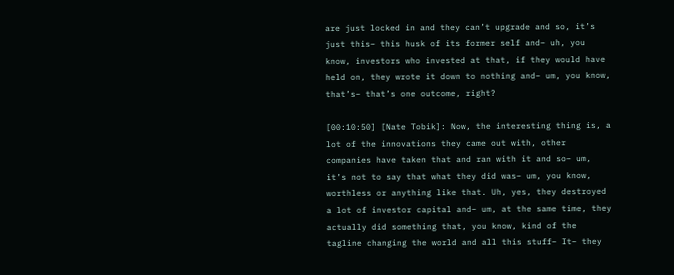are just locked in and they can’t upgrade and so, it’s just this– this husk of its former self and– uh, you know, investors who invested at that, if they would have held on, they wrote it down to nothing and– um, you know, that’s– that’s one outcome, right?

[00:10:50] [Nate Tobik]: Now, the interesting thing is, a lot of the innovations they came out with, other companies have taken that and ran with it and so– um, it’s not to say that what they did was– um, you know, worthless or anything like that. Uh, yes, they destroyed a lot of investor capital and– um, at the same time, they actually did something that, you know, kind of the tagline changing the world and all this stuff– It– they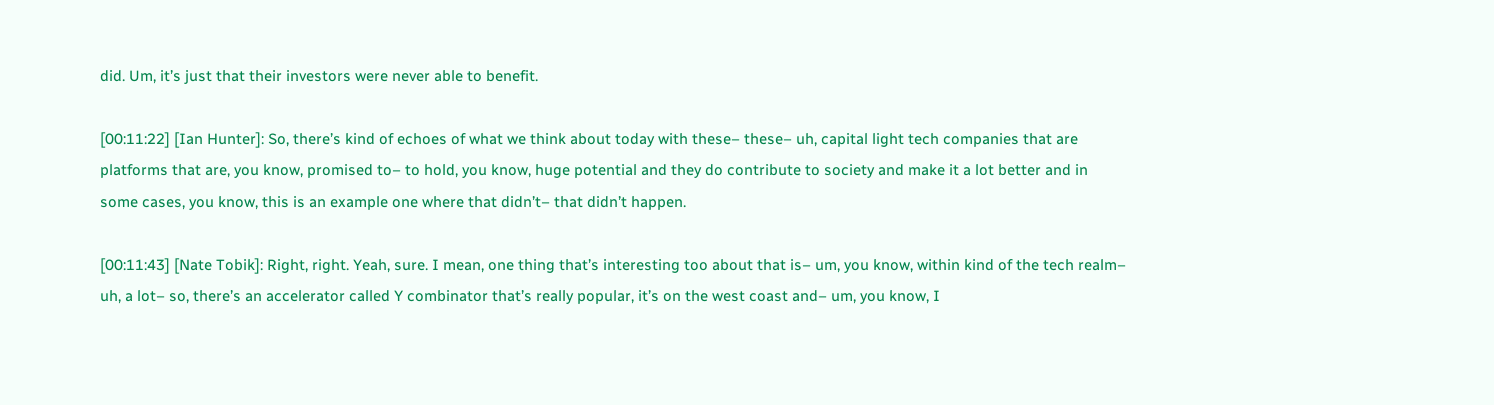did. Um, it’s just that their investors were never able to benefit.

[00:11:22] [Ian Hunter]: So, there’s kind of echoes of what we think about today with these– these– uh, capital light tech companies that are platforms that are, you know, promised to– to hold, you know, huge potential and they do contribute to society and make it a lot better and in some cases, you know, this is an example one where that didn’t– that didn’t happen.

[00:11:43] [Nate Tobik]: Right, right. Yeah, sure. I mean, one thing that’s interesting too about that is– um, you know, within kind of the tech realm– uh, a lot– so, there’s an accelerator called Y combinator that’s really popular, it’s on the west coast and– um, you know, I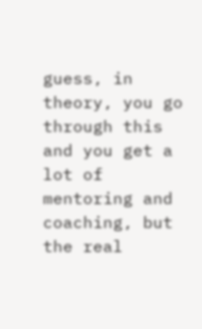guess, in theory, you go through this and you get a lot of mentoring and coaching, but the real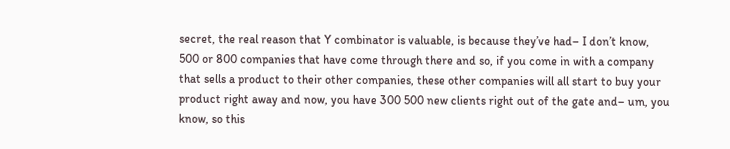secret, the real reason that Y combinator is valuable, is because they’ve had– I don’t know, 500 or 800 companies that have come through there and so, if you come in with a company that sells a product to their other companies, these other companies will all start to buy your product right away and now, you have 300 500 new clients right out of the gate and– um, you know, so this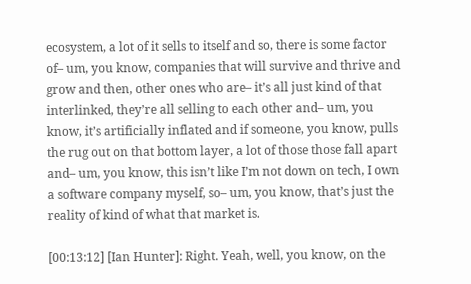ecosystem, a lot of it sells to itself and so, there is some factor of– um, you know, companies that will survive and thrive and grow and then, other ones who are– it’s all just kind of that interlinked, they’re all selling to each other and– um, you know, it’s artificially inflated and if someone, you know, pulls the rug out on that bottom layer, a lot of those those fall apart and– um, you know, this isn’t like I’m not down on tech, I own a software company myself, so– um, you know, that’s just the reality of kind of what that market is.

[00:13:12] [Ian Hunter]: Right. Yeah, well, you know, on the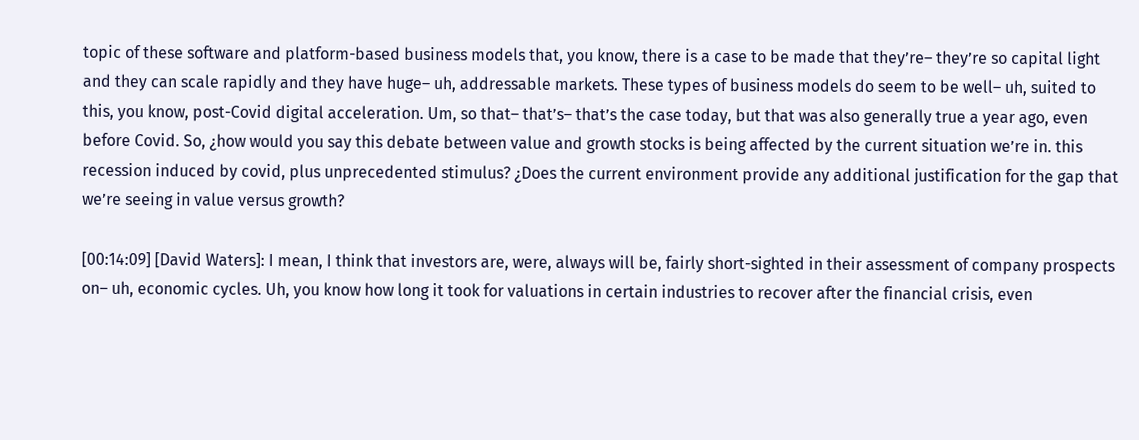topic of these software and platform-based business models that, you know, there is a case to be made that they’re– they’re so capital light and they can scale rapidly and they have huge– uh, addressable markets. These types of business models do seem to be well– uh, suited to this, you know, post-Covid digital acceleration. Um, so that– that’s– that’s the case today, but that was also generally true a year ago, even before Covid. So, ¿how would you say this debate between value and growth stocks is being affected by the current situation we’re in. this recession induced by covid, plus unprecedented stimulus? ¿Does the current environment provide any additional justification for the gap that we’re seeing in value versus growth?

[00:14:09] [David Waters]: I mean, I think that investors are, were, always will be, fairly short-sighted in their assessment of company prospects on– uh, economic cycles. Uh, you know how long it took for valuations in certain industries to recover after the financial crisis, even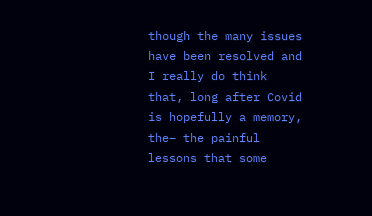though the many issues have been resolved and I really do think that, long after Covid is hopefully a memory, the– the painful lessons that some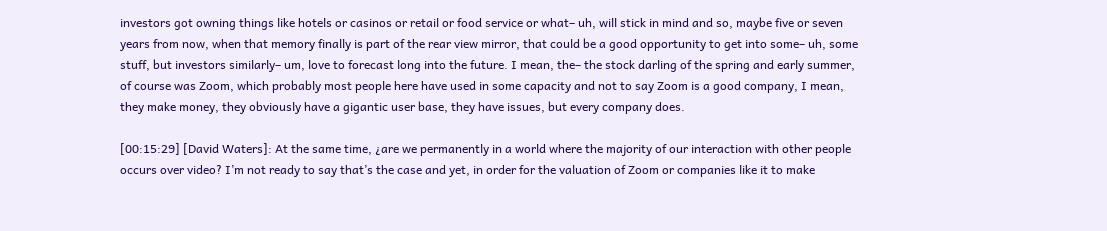investors got owning things like hotels or casinos or retail or food service or what– uh, will stick in mind and so, maybe five or seven years from now, when that memory finally is part of the rear view mirror, that could be a good opportunity to get into some– uh, some stuff, but investors similarly– um, love to forecast long into the future. I mean, the– the stock darling of the spring and early summer, of course was Zoom, which probably most people here have used in some capacity and not to say Zoom is a good company, I mean, they make money, they obviously have a gigantic user base, they have issues, but every company does.

[00:15:29] [David Waters]: At the same time, ¿are we permanently in a world where the majority of our interaction with other people occurs over video? I’m not ready to say that’s the case and yet, in order for the valuation of Zoom or companies like it to make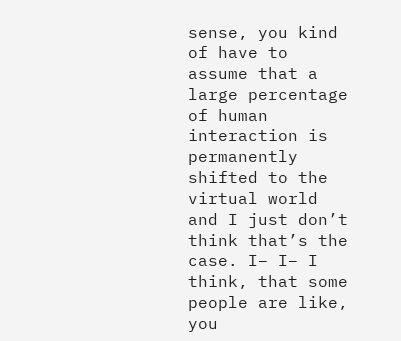sense, you kind of have to assume that a large percentage of human interaction is permanently shifted to the virtual world and I just don’t think that’s the case. I– I– I think, that some people are like, you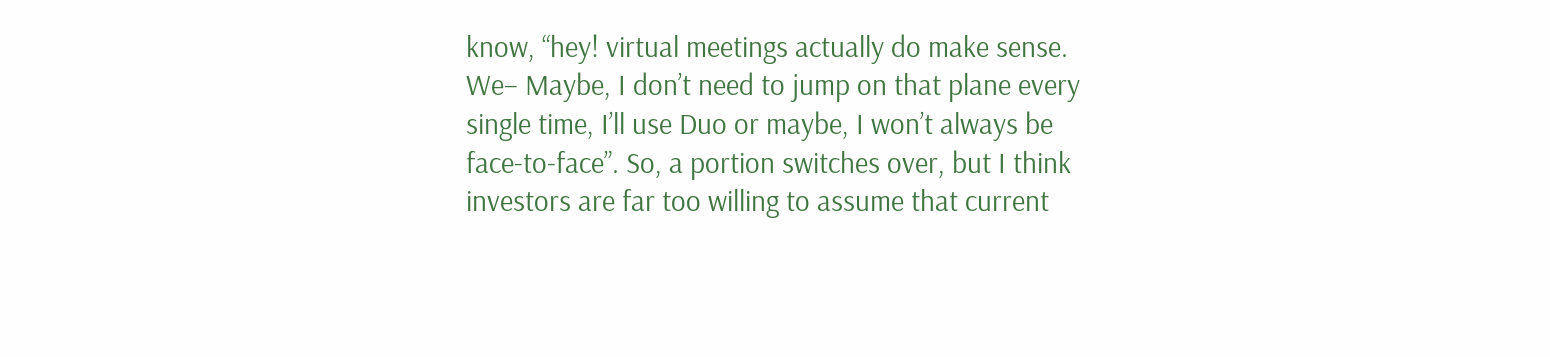know, “hey! virtual meetings actually do make sense. We– Maybe, I don’t need to jump on that plane every single time, I’ll use Duo or maybe, I won’t always be face-to-face”. So, a portion switches over, but I think investors are far too willing to assume that current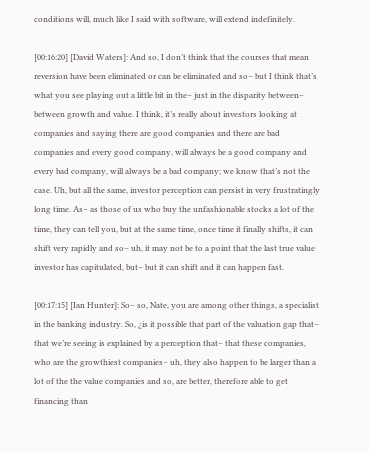conditions will, much like I said with software, will extend indefinitely.

[00:16:20] [David Waters]: And so, I don’t think that the courses that mean reversion have been eliminated or can be eliminated and so– but I think that’s what you see playing out a little bit in the– just in the disparity between– between growth and value. I think, it’s really about investors looking at companies and saying there are good companies and there are bad companies and every good company, will always be a good company and every bad company, will always be a bad company; we know that’s not the case. Uh, but all the same, investor perception can persist in very frustratingly long time. As– as those of us who buy the unfashionable stocks a lot of the time, they can tell you, but at the same time, once time it finally shifts, it can shift very rapidly and so– uh, it may not be to a point that the last true value investor has capitulated, but– but it can shift and it can happen fast.

[00:17:15] [Ian Hunter]: So– so, Nate, you are among other things, a specialist in the banking industry. So, ¿is it possible that part of the valuation gap that– that we’re seeing is explained by a perception that– that these companies, who are the growthiest companies– uh, they also happen to be larger than a lot of the the value companies and so, are better, therefore able to get financing than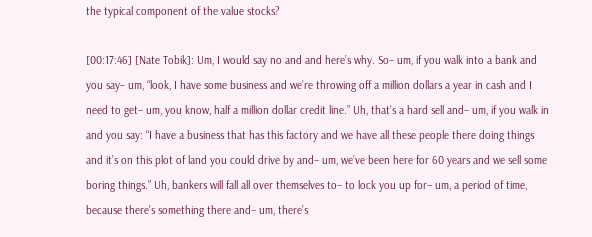the typical component of the value stocks?

[00:17:46] [Nate Tobik]: Um, I would say no and and here’s why. So– um, if you walk into a bank and you say– um, “look, I have some business and we’re throwing off a million dollars a year in cash and I need to get– um, you know, half a million dollar credit line.” Uh, that’s a hard sell and– um, if you walk in and you say: “I have a business that has this factory and we have all these people there doing things and it’s on this plot of land you could drive by and– um, we’ve been here for 60 years and we sell some boring things.” Uh, bankers will fall all over themselves to– to lock you up for– um, a period of time, because there’s something there and– um, there’s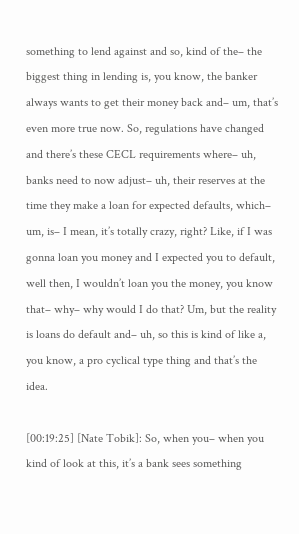something to lend against and so, kind of the– the biggest thing in lending is, you know, the banker always wants to get their money back and– um, that’s even more true now. So, regulations have changed and there’s these CECL requirements where– uh, banks need to now adjust– uh, their reserves at the time they make a loan for expected defaults, which– um, is– I mean, it’s totally crazy, right? Like, if I was gonna loan you money and I expected you to default, well then, I wouldn’t loan you the money, you know that– why– why would I do that? Um, but the reality is loans do default and– uh, so this is kind of like a, you know, a pro cyclical type thing and that’s the idea.

[00:19:25] [Nate Tobik]: So, when you– when you kind of look at this, it’s a bank sees something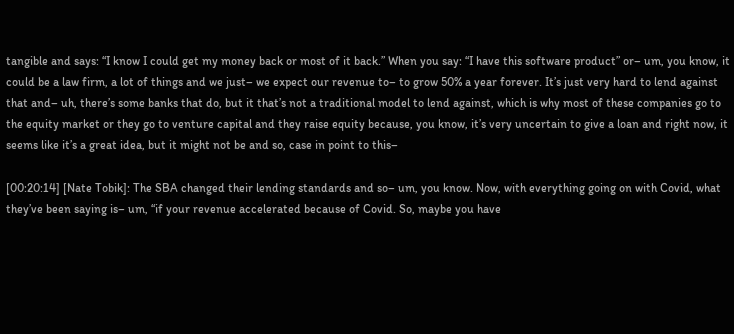tangible and says: “I know I could get my money back or most of it back.” When you say: “I have this software product” or– um, you know, it could be a law firm, a lot of things and we just– we expect our revenue to– to grow 50% a year forever. It’s just very hard to lend against that and– uh, there’s some banks that do, but it that’s not a traditional model to lend against, which is why most of these companies go to the equity market or they go to venture capital and they raise equity because, you know, it’s very uncertain to give a loan and right now, it seems like it’s a great idea, but it might not be and so, case in point to this–

[00:20:14] [Nate Tobik]: The SBA changed their lending standards and so– um, you know. Now, with everything going on with Covid, what they’ve been saying is– um, “if your revenue accelerated because of Covid. So, maybe you have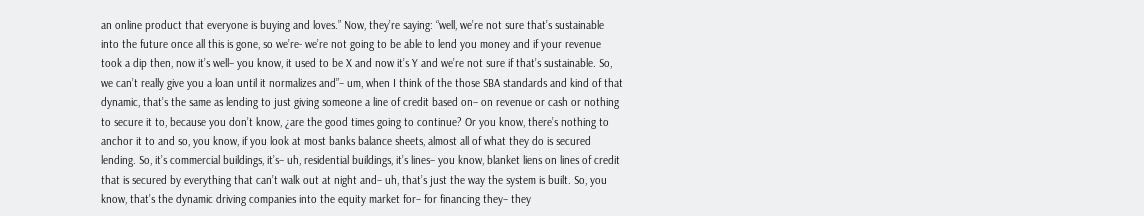an online product that everyone is buying and loves.” Now, they’re saying: “well, we’re not sure that’s sustainable into the future once all this is gone, so we’re- we’re not going to be able to lend you money and if your revenue took a dip then, now it’s well– you know, it used to be X and now it’s Y and we’re not sure if that’s sustainable. So, we can’t really give you a loan until it normalizes and”– um, when I think of the those SBA standards and kind of that dynamic, that’s the same as lending to just giving someone a line of credit based on– on revenue or cash or nothing to secure it to, because you don’t know, ¿are the good times going to continue? Or you know, there’s nothing to anchor it to and so, you know, if you look at most banks balance sheets, almost all of what they do is secured lending. So, it’s commercial buildings, it’s– uh, residential buildings, it’s lines– you know, blanket liens on lines of credit that is secured by everything that can’t walk out at night and– uh, that’s just the way the system is built. So, you know, that’s the dynamic driving companies into the equity market for– for financing they– they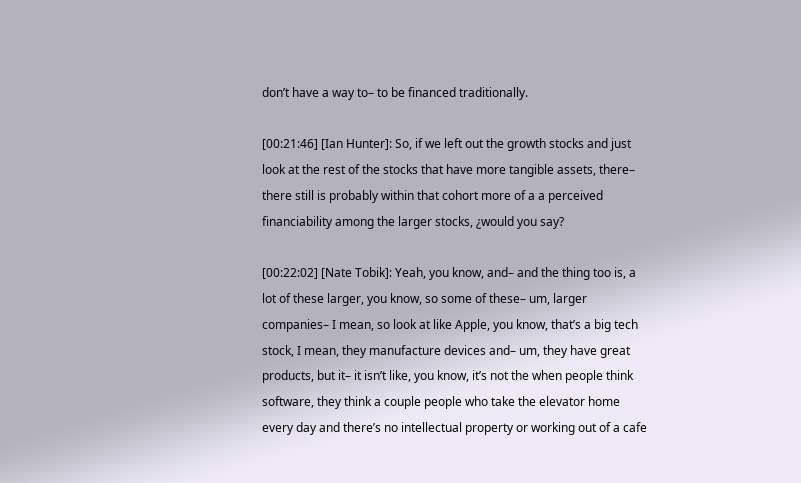don’t have a way to– to be financed traditionally.

[00:21:46] [Ian Hunter]: So, if we left out the growth stocks and just look at the rest of the stocks that have more tangible assets, there– there still is probably within that cohort more of a a perceived financiability among the larger stocks, ¿would you say?

[00:22:02] [Nate Tobik]: Yeah, you know, and– and the thing too is, a lot of these larger, you know, so some of these– um, larger companies– I mean, so look at like Apple, you know, that’s a big tech stock, I mean, they manufacture devices and– um, they have great products, but it– it isn’t like, you know, it’s not the when people think software, they think a couple people who take the elevator home every day and there’s no intellectual property or working out of a cafe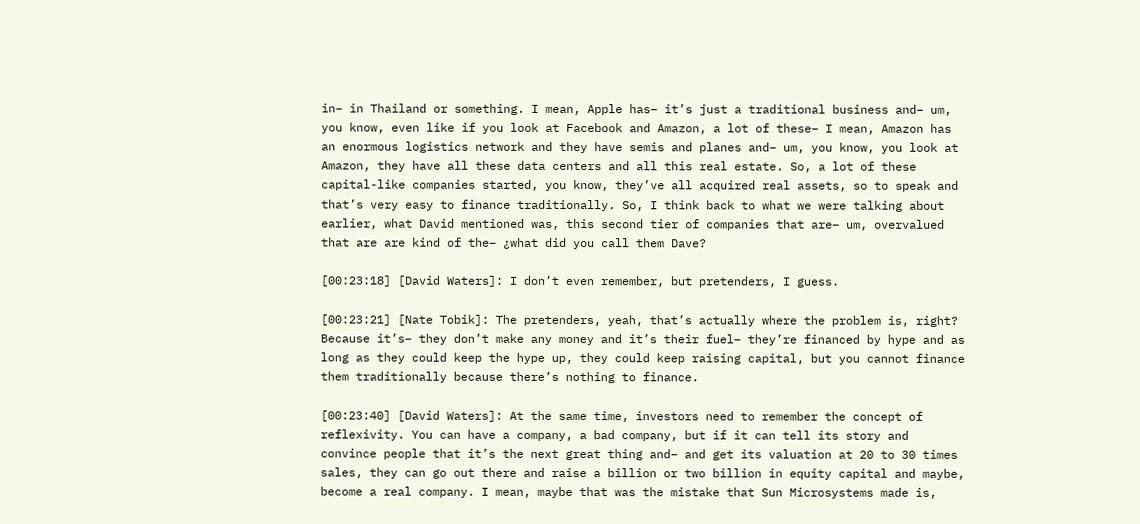in– in Thailand or something. I mean, Apple has– it’s just a traditional business and– um, you know, even like if you look at Facebook and Amazon, a lot of these– I mean, Amazon has an enormous logistics network and they have semis and planes and– um, you know, you look at Amazon, they have all these data centers and all this real estate. So, a lot of these capital-like companies started, you know, they’ve all acquired real assets, so to speak and that’s very easy to finance traditionally. So, I think back to what we were talking about earlier, what David mentioned was, this second tier of companies that are– um, overvalued that are are kind of the– ¿what did you call them Dave?

[00:23:18] [David Waters]: I don’t even remember, but pretenders, I guess.

[00:23:21] [Nate Tobik]: The pretenders, yeah, that’s actually where the problem is, right? Because it’s– they don’t make any money and it’s their fuel– they’re financed by hype and as long as they could keep the hype up, they could keep raising capital, but you cannot finance them traditionally because there’s nothing to finance.

[00:23:40] [David Waters]: At the same time, investors need to remember the concept of reflexivity. You can have a company, a bad company, but if it can tell its story and convince people that it’s the next great thing and– and get its valuation at 20 to 30 times sales, they can go out there and raise a billion or two billion in equity capital and maybe, become a real company. I mean, maybe that was the mistake that Sun Microsystems made is,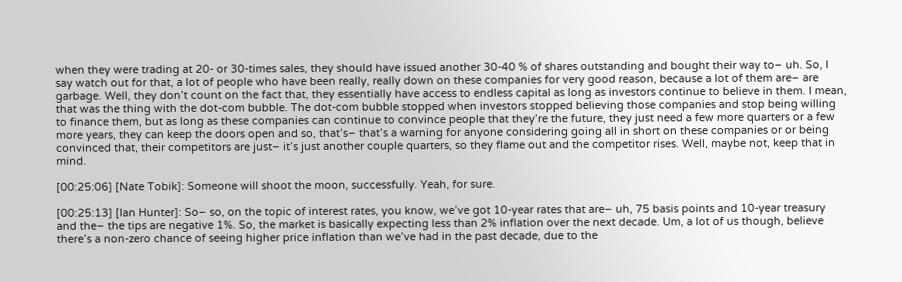when they were trading at 20- or 30-times sales, they should have issued another 30-40 % of shares outstanding and bought their way to– uh. So, I say watch out for that, a lot of people who have been really, really down on these companies for very good reason, because a lot of them are– are garbage. Well, they don’t count on the fact that, they essentially have access to endless capital as long as investors continue to believe in them. I mean, that was the thing with the dot-com bubble. The dot-com bubble stopped when investors stopped believing those companies and stop being willing to finance them, but as long as these companies can continue to convince people that they’re the future, they just need a few more quarters or a few more years, they can keep the doors open and so, that’s– that’s a warning for anyone considering going all in short on these companies or or being convinced that, their competitors are just– it’s just another couple quarters, so they flame out and the competitor rises. Well, maybe not, keep that in mind.

[00:25:06] [Nate Tobik]: Someone will shoot the moon, successfully. Yeah, for sure.

[00:25:13] [Ian Hunter]: So– so, on the topic of interest rates, you know, we’ve got 10-year rates that are– uh, 75 basis points and 10-year treasury and the– the tips are negative 1%. So, the market is basically expecting less than 2% inflation over the next decade. Um, a lot of us though, believe there’s a non-zero chance of seeing higher price inflation than we’ve had in the past decade, due to the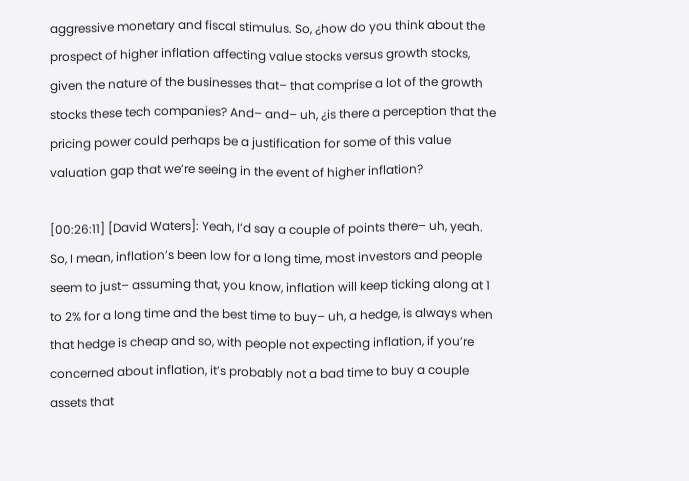aggressive monetary and fiscal stimulus. So, ¿how do you think about the prospect of higher inflation affecting value stocks versus growth stocks, given the nature of the businesses that– that comprise a lot of the growth stocks these tech companies? And– and– uh, ¿is there a perception that the pricing power could perhaps be a justification for some of this value valuation gap that we’re seeing in the event of higher inflation?

[00:26:11] [David Waters]: Yeah, I’d say a couple of points there– uh, yeah. So, I mean, inflation’s been low for a long time, most investors and people seem to just– assuming that, you know, inflation will keep ticking along at 1 to 2% for a long time and the best time to buy– uh, a hedge, is always when that hedge is cheap and so, with people not expecting inflation, if you’re concerned about inflation, it’s probably not a bad time to buy a couple assets that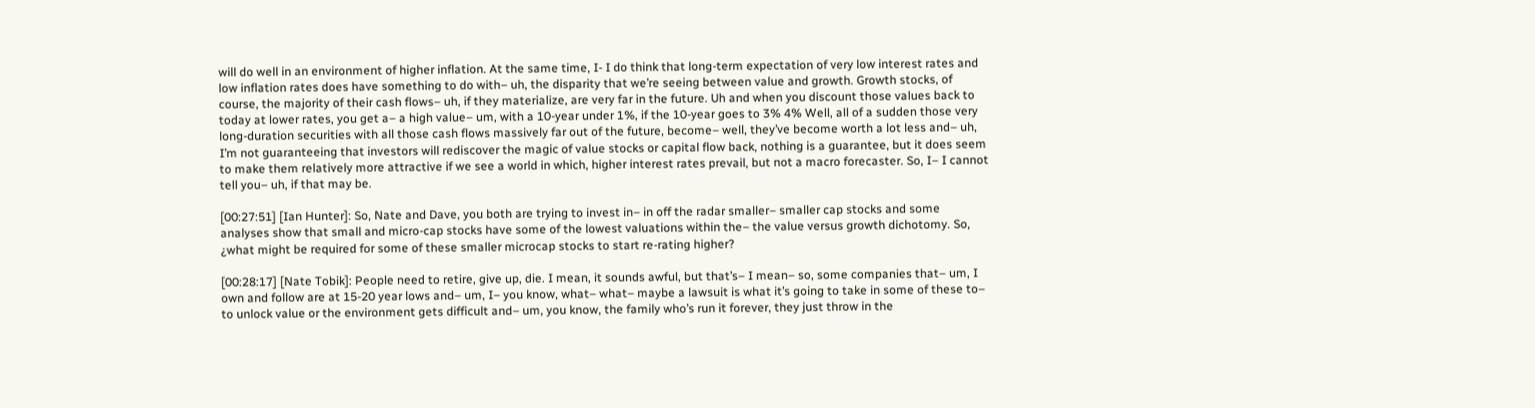will do well in an environment of higher inflation. At the same time, I- I do think that long-term expectation of very low interest rates and low inflation rates does have something to do with– uh, the disparity that we’re seeing between value and growth. Growth stocks, of course, the majority of their cash flows– uh, if they materialize, are very far in the future. Uh and when you discount those values back to today at lower rates, you get a– a high value– um, with a 10-year under 1%, if the 10-year goes to 3% 4% Well, all of a sudden those very long-duration securities with all those cash flows massively far out of the future, become– well, they’ve become worth a lot less and– uh, I’m not guaranteeing that investors will rediscover the magic of value stocks or capital flow back, nothing is a guarantee, but it does seem to make them relatively more attractive if we see a world in which, higher interest rates prevail, but not a macro forecaster. So, I– I cannot tell you– uh, if that may be.

[00:27:51] [Ian Hunter]: So, Nate and Dave, you both are trying to invest in– in off the radar smaller– smaller cap stocks and some analyses show that small and micro-cap stocks have some of the lowest valuations within the– the value versus growth dichotomy. So, ¿what might be required for some of these smaller microcap stocks to start re-rating higher?

[00:28:17] [Nate Tobik]: People need to retire, give up, die. I mean, it sounds awful, but that’s– I mean– so, some companies that– um, I own and follow are at 15-20 year lows and– um, I– you know, what– what– maybe a lawsuit is what it’s going to take in some of these to– to unlock value or the environment gets difficult and– um, you know, the family who’s run it forever, they just throw in the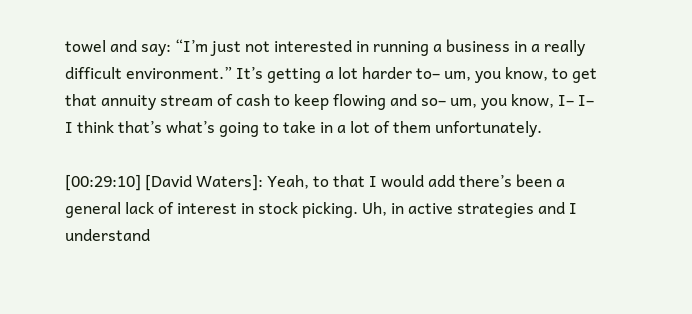towel and say: “I’m just not interested in running a business in a really difficult environment.” It’s getting a lot harder to– um, you know, to get that annuity stream of cash to keep flowing and so– um, you know, I– I– I think that’s what’s going to take in a lot of them unfortunately.

[00:29:10] [David Waters]: Yeah, to that I would add there’s been a general lack of interest in stock picking. Uh, in active strategies and I understand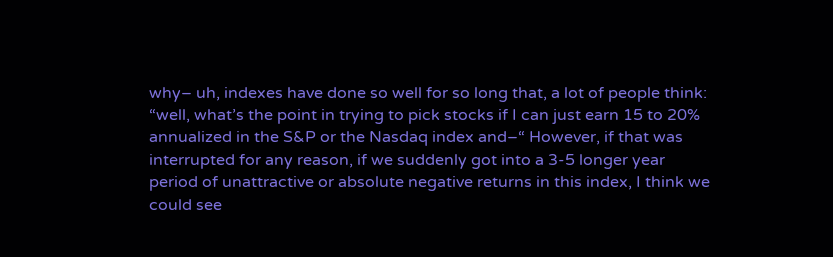why– uh, indexes have done so well for so long that, a lot of people think: “well, what’s the point in trying to pick stocks if I can just earn 15 to 20% annualized in the S&P or the Nasdaq index and–“ However, if that was interrupted for any reason, if we suddenly got into a 3-5 longer year period of unattractive or absolute negative returns in this index, I think we could see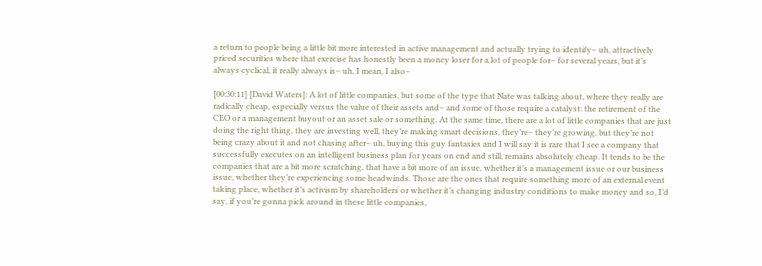a return to people being a little bit more interested in active management and actually trying to identify– uh, attractively priced securities where that exercise has honestly been a money loser for a lot of people for– for several years, but it’s always cyclical, it really always is– uh, I mean, I also–

[00:30:11] [David Waters]: A lot of little companies, but some of the type that Nate was talking about, where they really are radically cheap, especially versus the value of their assets and– and some of those require a catalyst: the retirement of the CEO or a management buyout or an asset sale or something. At the same time, there are a lot of little companies that are just doing the right thing, they are investing well, they’re making smart decisions, they’re– they’re growing, but they’re not being crazy about it and not chasing after– uh, buying this guy fantasies and I will say it is rare that I see a company that successfully executes on an intelligent business plan for years on end and still, remains absolutely cheap. It tends to be the companies that are a bit more scratching, that have a bit more of an issue, whether it’s a management issue or our business issue, whether they’re experiencing some headwinds. Those are the ones that require something more of an external event taking place, whether it’s activism by shareholders or whether it’s changing industry conditions to make money and so, I’d say, if you’re gonna pick around in these little companies,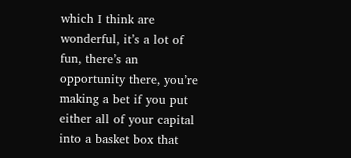which I think are wonderful, it’s a lot of fun, there’s an opportunity there, you’re making a bet if you put either all of your capital into a basket box that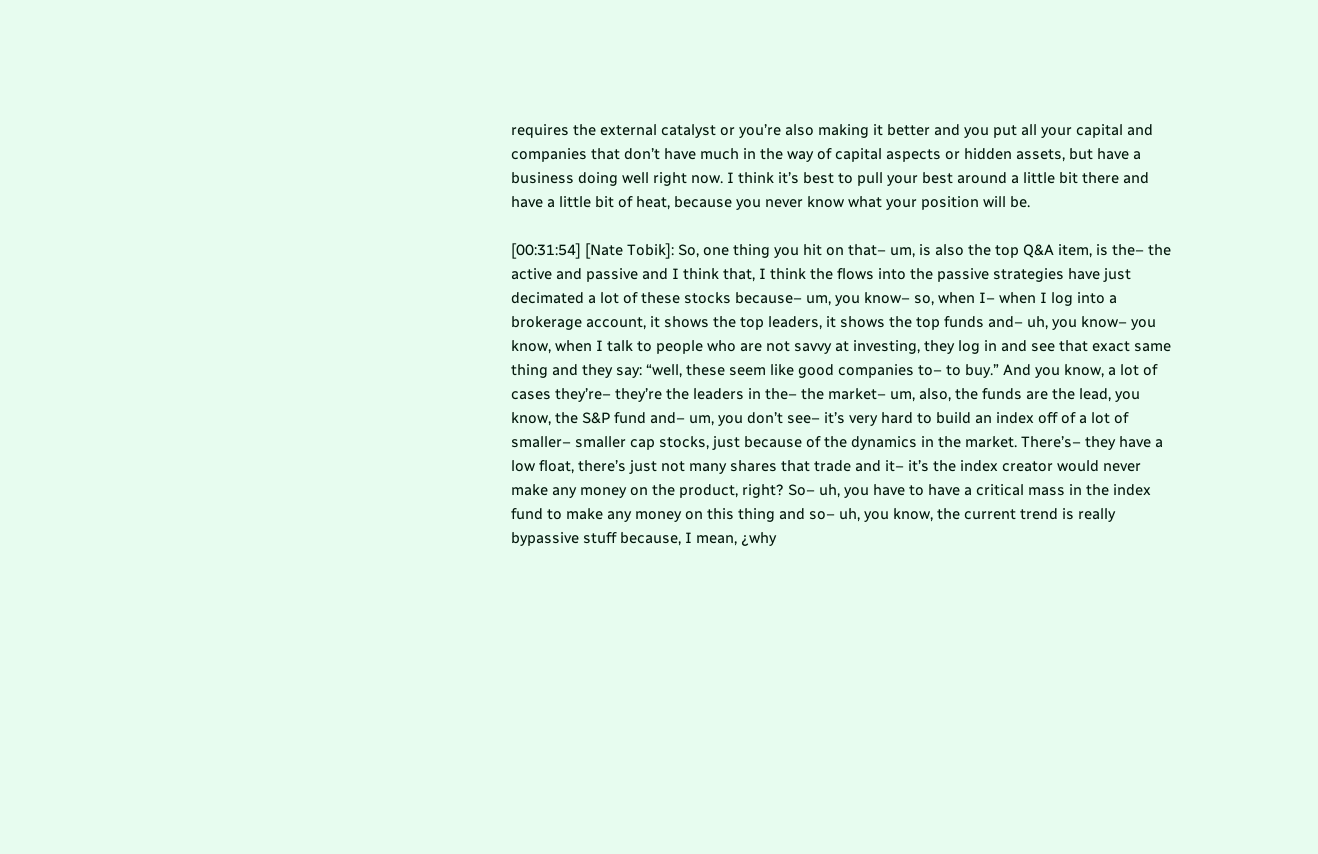requires the external catalyst or you’re also making it better and you put all your capital and companies that don’t have much in the way of capital aspects or hidden assets, but have a business doing well right now. I think it’s best to pull your best around a little bit there and have a little bit of heat, because you never know what your position will be.

[00:31:54] [Nate Tobik]: So, one thing you hit on that– um, is also the top Q&A item, is the– the active and passive and I think that, I think the flows into the passive strategies have just decimated a lot of these stocks because– um, you know– so, when I– when I log into a brokerage account, it shows the top leaders, it shows the top funds and– uh, you know– you know, when I talk to people who are not savvy at investing, they log in and see that exact same thing and they say: “well, these seem like good companies to– to buy.” And you know, a lot of cases they’re– they’re the leaders in the– the market– um, also, the funds are the lead, you know, the S&P fund and– um, you don’t see– it’s very hard to build an index off of a lot of smaller– smaller cap stocks, just because of the dynamics in the market. There’s– they have a low float, there’s just not many shares that trade and it– it’s the index creator would never make any money on the product, right? So– uh, you have to have a critical mass in the index fund to make any money on this thing and so– uh, you know, the current trend is really bypassive stuff because, I mean, ¿why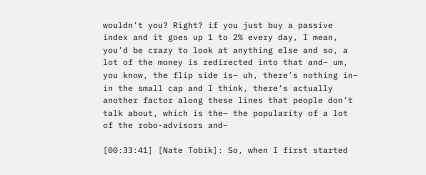wouldn’t you? Right? if you just buy a passive index and it goes up 1 to 2% every day, I mean, you’d be crazy to look at anything else and so, a lot of the money is redirected into that and– um, you know, the flip side is– uh, there’s nothing in– in the small cap and I think, there’s actually another factor along these lines that people don’t talk about, which is the– the popularity of a lot of the robo-advisors and–

[00:33:41] [Nate Tobik]: So, when I first started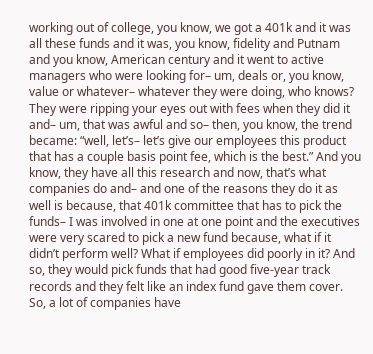working out of college, you know, we got a 401k and it was all these funds and it was, you know, fidelity and Putnam and you know, American century and it went to active managers who were looking for– um, deals or, you know, value or whatever– whatever they were doing, who knows? They were ripping your eyes out with fees when they did it and– um, that was awful and so– then, you know, the trend became: “well, let’s– let’s give our employees this product that has a couple basis point fee, which is the best.” And you know, they have all this research and now, that’s what companies do and– and one of the reasons they do it as well is because, that 401k committee that has to pick the funds– I was involved in one at one point and the executives were very scared to pick a new fund because, what if it didn’t perform well? What if employees did poorly in it? And so, they would pick funds that had good five-year track records and they felt like an index fund gave them cover. So, a lot of companies have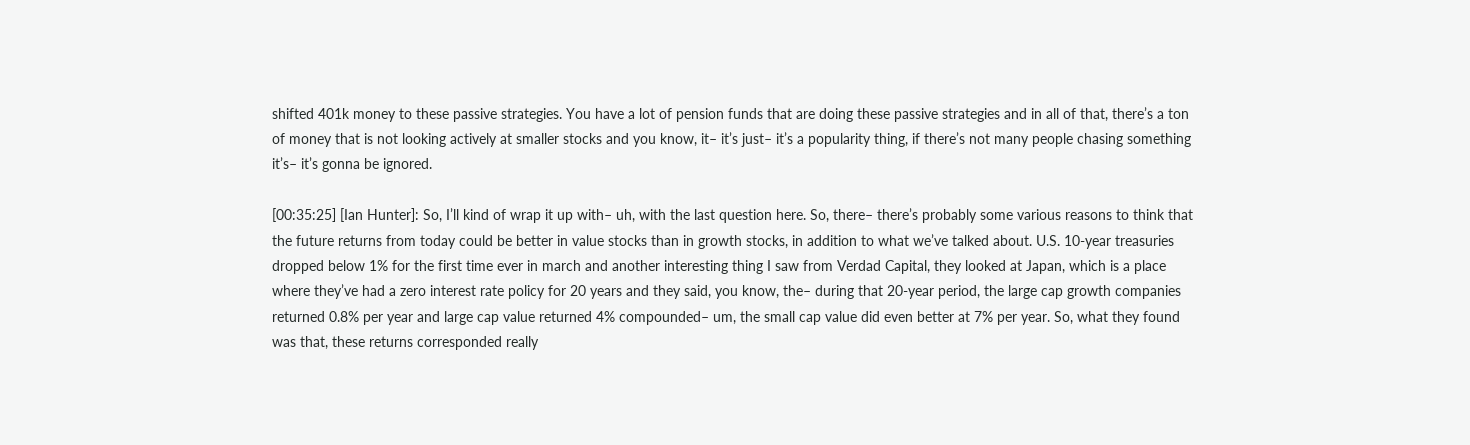shifted 401k money to these passive strategies. You have a lot of pension funds that are doing these passive strategies and in all of that, there’s a ton of money that is not looking actively at smaller stocks and you know, it– it’s just– it’s a popularity thing, if there’s not many people chasing something it’s– it’s gonna be ignored.

[00:35:25] [Ian Hunter]: So, I’ll kind of wrap it up with– uh, with the last question here. So, there– there’s probably some various reasons to think that the future returns from today could be better in value stocks than in growth stocks, in addition to what we’ve talked about. U.S. 10-year treasuries dropped below 1% for the first time ever in march and another interesting thing I saw from Verdad Capital, they looked at Japan, which is a place where they’ve had a zero interest rate policy for 20 years and they said, you know, the– during that 20-year period, the large cap growth companies returned 0.8% per year and large cap value returned 4% compounded– um, the small cap value did even better at 7% per year. So, what they found was that, these returns corresponded really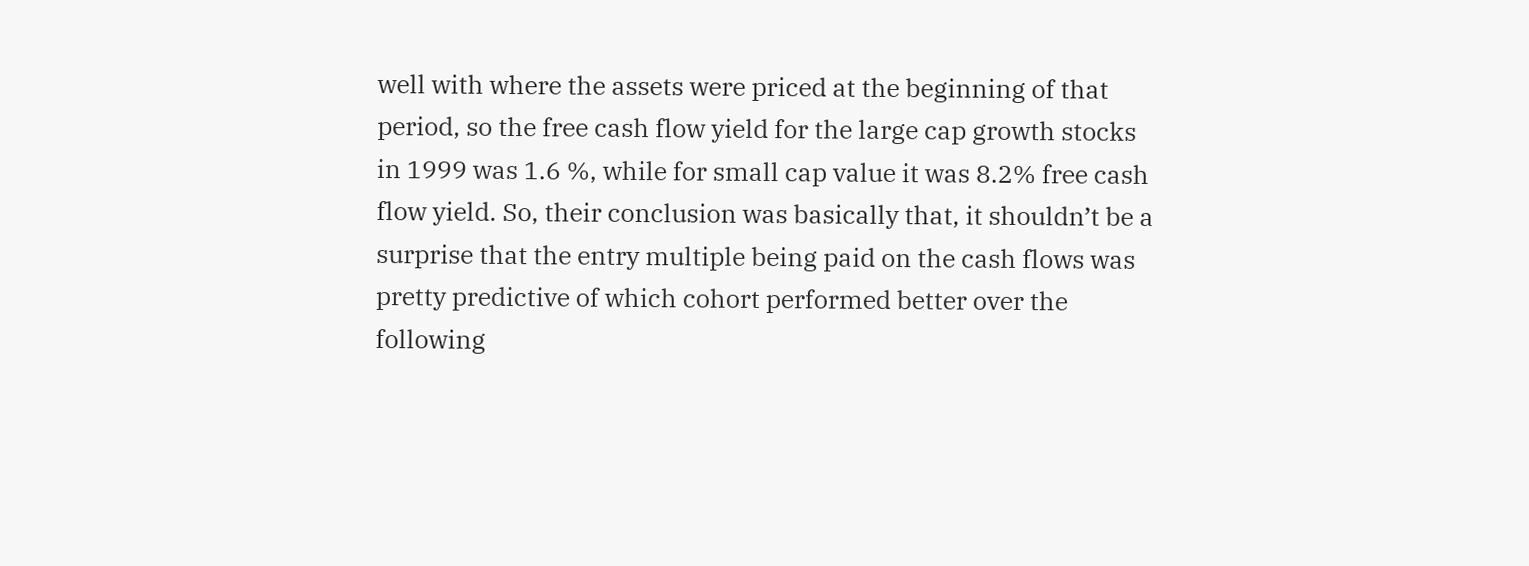well with where the assets were priced at the beginning of that period, so the free cash flow yield for the large cap growth stocks in 1999 was 1.6 %, while for small cap value it was 8.2% free cash flow yield. So, their conclusion was basically that, it shouldn’t be a surprise that the entry multiple being paid on the cash flows was pretty predictive of which cohort performed better over the following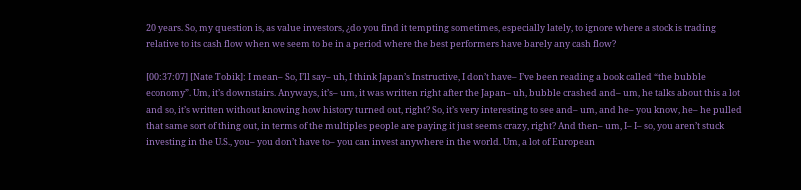20 years. So, my question is, as value investors, ¿do you find it tempting sometimes, especially lately, to ignore where a stock is trading relative to its cash flow when we seem to be in a period where the best performers have barely any cash flow?

[00:37:07] [Nate Tobik]: I mean– So, I’ll say– uh, I think Japan’s Instructive, I don’t have– I’ve been reading a book called “the bubble economy”. Um, it’s downstairs. Anyways, it’s– um, it was written right after the Japan– uh, bubble crashed and– um, he talks about this a lot and so, it’s written without knowing how history turned out, right? So, it’s very interesting to see and– um, and he– you know, he– he pulled that same sort of thing out, in terms of the multiples people are paying it just seems crazy, right? And then– um, I– I– so, you aren’t stuck investing in the U.S., you– you don’t have to– you can invest anywhere in the world. Um, a lot of European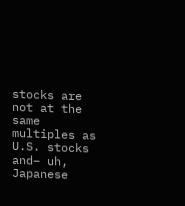stocks are not at the same multiples as U.S. stocks and– uh, Japanese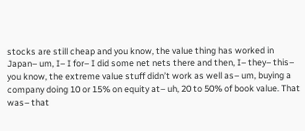stocks are still cheap and you know, the value thing has worked in Japan– um, I– I for– I did some net nets there and then, I– they– this– you know, the extreme value stuff didn’t work as well as– um, buying a company doing 10 or 15% on equity at– uh, 20 to 50% of book value. That was– that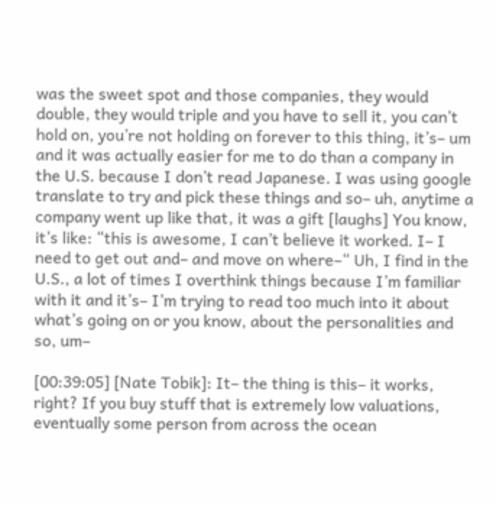was the sweet spot and those companies, they would double, they would triple and you have to sell it, you can’t hold on, you’re not holding on forever to this thing, it’s– um and it was actually easier for me to do than a company in the U.S. because I don’t read Japanese. I was using google translate to try and pick these things and so– uh, anytime a company went up like that, it was a gift [laughs] You know, it’s like: “this is awesome, I can’t believe it worked. I– I need to get out and– and move on where–“ Uh, I find in the U.S., a lot of times I overthink things because I’m familiar with it and it’s– I’m trying to read too much into it about what’s going on or you know, about the personalities and so, um–

[00:39:05] [Nate Tobik]: It– the thing is this– it works, right? If you buy stuff that is extremely low valuations, eventually some person from across the ocean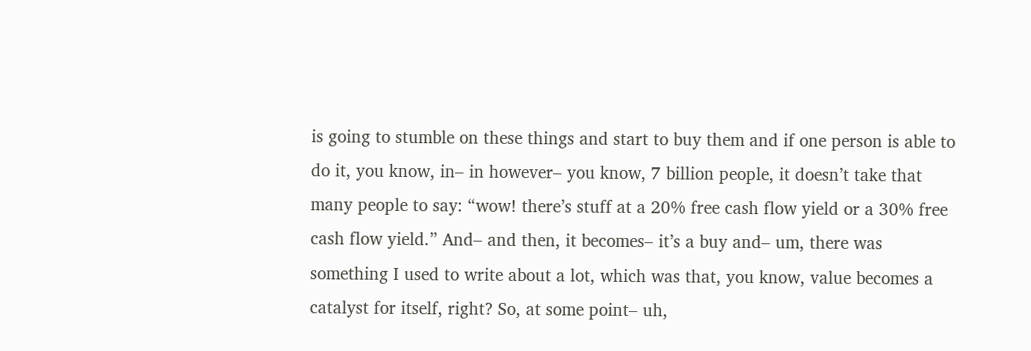is going to stumble on these things and start to buy them and if one person is able to do it, you know, in– in however– you know, 7 billion people, it doesn’t take that many people to say: “wow! there’s stuff at a 20% free cash flow yield or a 30% free cash flow yield.” And– and then, it becomes– it’s a buy and– um, there was something I used to write about a lot, which was that, you know, value becomes a catalyst for itself, right? So, at some point– uh,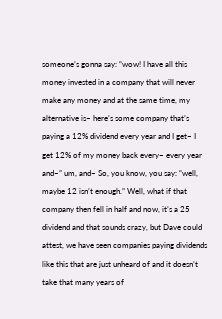someone’s gonna say: “wow! I have all this money invested in a company that will never make any money and at the same time, my alternative is– here’s some company that’s paying a 12% dividend every year and I get– I get 12% of my money back every– every year and–” um, and– So, you know, you say: “well, maybe 12 isn’t enough.” Well, what if that company then fell in half and now, it’s a 25 dividend and that sounds crazy, but Dave could attest, we have seen companies paying dividends like this that are just unheard of and it doesn’t take that many years of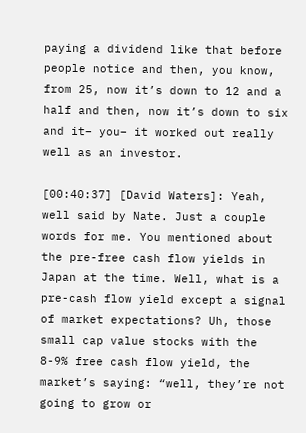paying a dividend like that before people notice and then, you know, from 25, now it’s down to 12 and a half and then, now it’s down to six and it– you– it worked out really well as an investor.

[00:40:37] [David Waters]: Yeah, well said by Nate. Just a couple words for me. You mentioned about the pre-free cash flow yields in Japan at the time. Well, what is a pre-cash flow yield except a signal of market expectations? Uh, those small cap value stocks with the 8-9% free cash flow yield, the market’s saying: “well, they’re not going to grow or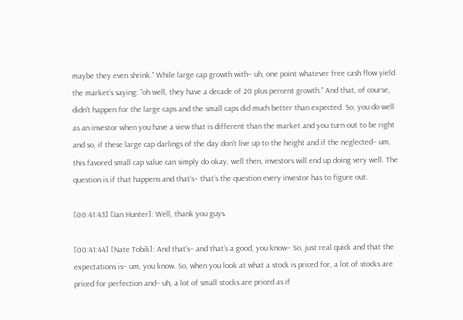maybe they even shrink.” While large cap growth with– uh, one point whatever free cash flow yield the market’s saying: “oh well, they have a decade of 20 plus percent growth.” And that, of course, didn’t happen for the large caps and the small caps did much better than expected. So, you do well as an investor when you have a view that is different than the market and you turn out to be right and so, if these large cap darlings of the day don’t live up to the height and if the neglected– um, this favored small cap value can simply do okay, well then, investors will end up doing very well. The question is if that happens and that’s– that’s the question every investor has to figure out.

[00:41:43] [Ian Hunter]: Well, thank you guys.

[00:41:44] [Nate Tobik]: And that’s– and that’s a good, you know– So, just real quick and that the expectations is– um, you know. So, when you look at what a stock is priced for, a lot of stocks are priced for perfection and– uh, a lot of small stocks are priced as if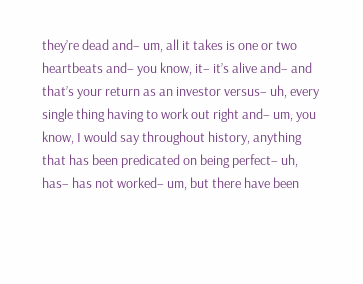they’re dead and– um, all it takes is one or two heartbeats and– you know, it– it’s alive and– and that’s your return as an investor versus– uh, every single thing having to work out right and– um, you know, I would say throughout history, anything that has been predicated on being perfect– uh, has– has not worked– um, but there have been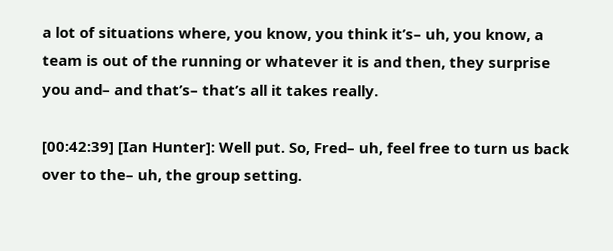a lot of situations where, you know, you think it’s– uh, you know, a team is out of the running or whatever it is and then, they surprise you and– and that’s– that’s all it takes really.

[00:42:39] [Ian Hunter]: Well put. So, Fred– uh, feel free to turn us back over to the– uh, the group setting.